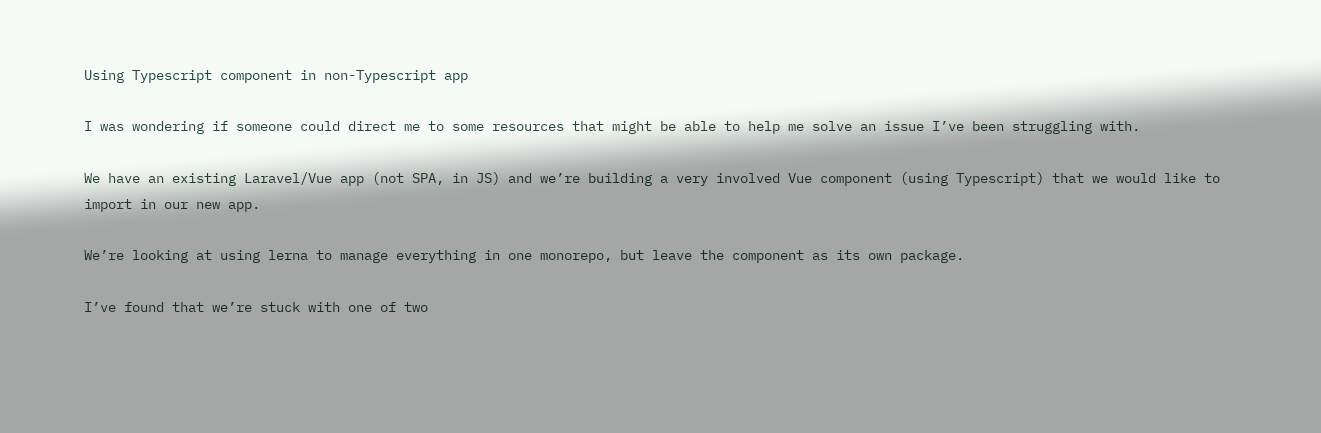Using Typescript component in non-Typescript app

I was wondering if someone could direct me to some resources that might be able to help me solve an issue I’ve been struggling with.

We have an existing Laravel/Vue app (not SPA, in JS) and we’re building a very involved Vue component (using Typescript) that we would like to import in our new app.

We’re looking at using lerna to manage everything in one monorepo, but leave the component as its own package.

I’ve found that we’re stuck with one of two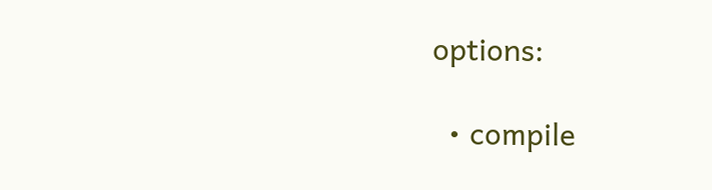options:

  • compile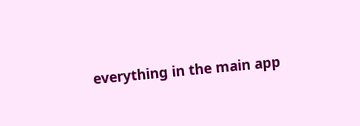everything in the main app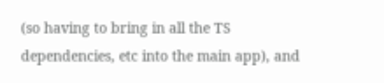(so having to bring in all the TS dependencies, etc into the main app), and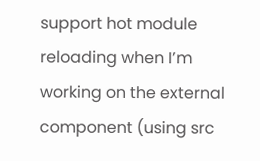support hot module reloading when I’m working on the external component (using src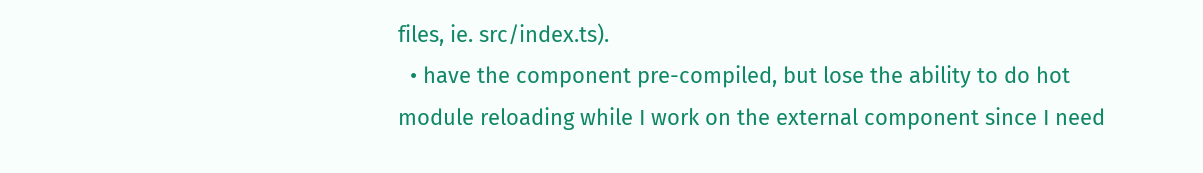files, ie. src/index.ts).
  • have the component pre-compiled, but lose the ability to do hot module reloading while I work on the external component since I need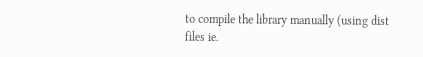to compile the library manually (using dist files ie.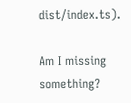dist/index.ts).

Am I missing something?